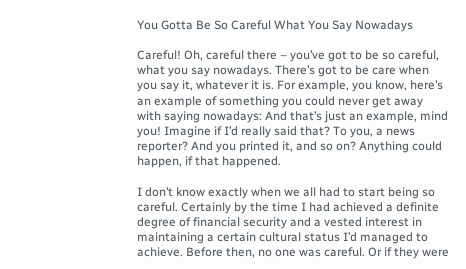You Gotta Be So Careful What You Say Nowadays

Careful! Oh, careful there – you’ve got to be so careful, what you say nowadays. There’s got to be care when you say it, whatever it is. For example, you know, here’s an example of something you could never get away with saying nowadays: And that’s just an example, mind you! Imagine if I’d really said that? To you, a news reporter? And you printed it, and so on? Anything could happen, if that happened.

I don’t know exactly when we all had to start being so careful. Certainly by the time I had achieved a definite degree of financial security and a vested interest in maintaining a certain cultural status I’d managed to achieve. Before then, no one was careful. Or if they were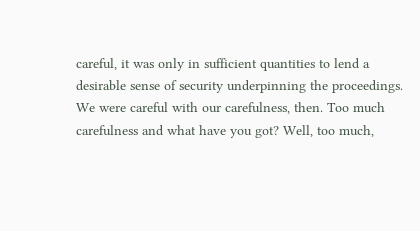careful, it was only in sufficient quantities to lend a desirable sense of security underpinning the proceedings. We were careful with our carefulness, then. Too much carefulness and what have you got? Well, too much,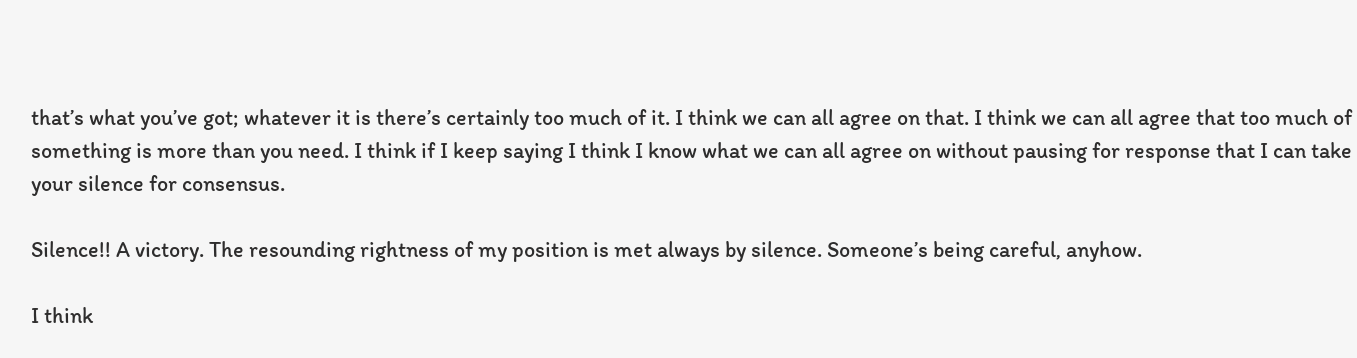that’s what you’ve got; whatever it is there’s certainly too much of it. I think we can all agree on that. I think we can all agree that too much of something is more than you need. I think if I keep saying I think I know what we can all agree on without pausing for response that I can take your silence for consensus.

Silence!! A victory. The resounding rightness of my position is met always by silence. Someone’s being careful, anyhow.

I think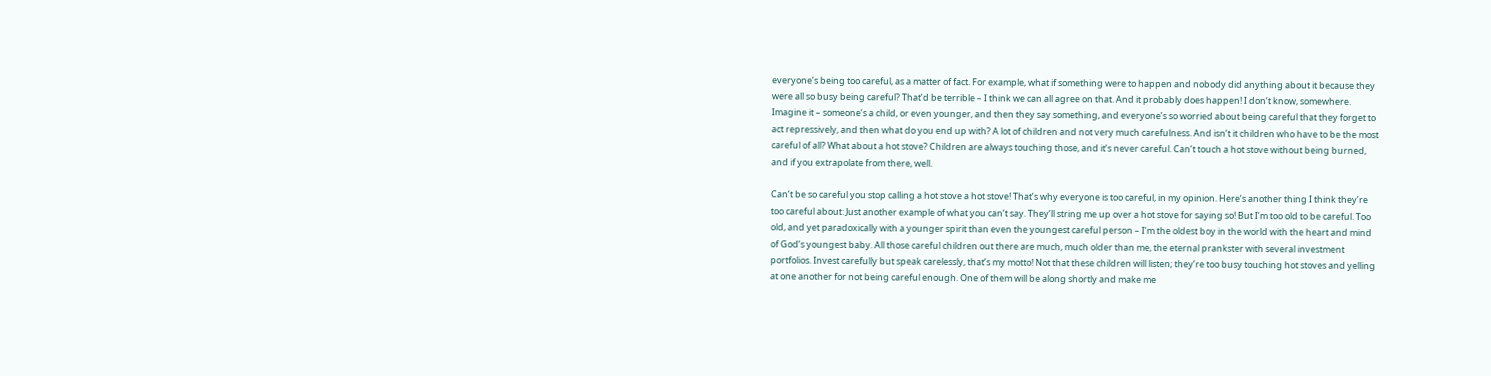everyone’s being too careful, as a matter of fact. For example, what if something were to happen and nobody did anything about it because they were all so busy being careful? That’d be terrible – I think we can all agree on that. And it probably does happen! I don’t know, somewhere. Imagine it – someone’s a child, or even younger, and then they say something, and everyone’s so worried about being careful that they forget to act repressively, and then what do you end up with? A lot of children and not very much carefulness. And isn’t it children who have to be the most careful of all? What about a hot stove? Children are always touching those, and it’s never careful. Can’t touch a hot stove without being burned, and if you extrapolate from there, well.

Can’t be so careful you stop calling a hot stove a hot stove! That’s why everyone is too careful, in my opinion. Here’s another thing I think they’re too careful about: Just another example of what you can’t say. They’ll string me up over a hot stove for saying so! But I’m too old to be careful. Too old, and yet paradoxically with a younger spirit than even the youngest careful person – I’m the oldest boy in the world with the heart and mind of God’s youngest baby. All those careful children out there are much, much older than me, the eternal prankster with several investment portfolios. Invest carefully but speak carelessly, that’s my motto! Not that these children will listen; they’re too busy touching hot stoves and yelling at one another for not being careful enough. One of them will be along shortly and make me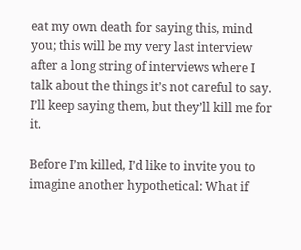eat my own death for saying this, mind you; this will be my very last interview after a long string of interviews where I talk about the things it’s not careful to say. I’ll keep saying them, but they’ll kill me for it.

Before I’m killed, I’d like to invite you to imagine another hypothetical: What if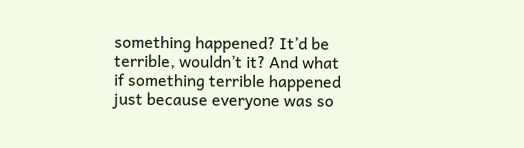something happened? It’d be terrible, wouldn’t it? And what if something terrible happened just because everyone was so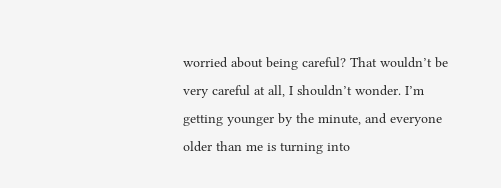worried about being careful? That wouldn’t be very careful at all, I shouldn’t wonder. I’m getting younger by the minute, and everyone older than me is turning into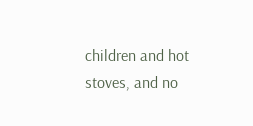children and hot stoves, and no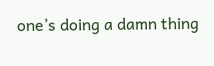one’s doing a damn thing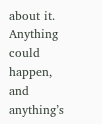about it. Anything could happen, and anything’s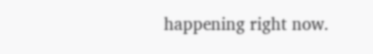happening right now.